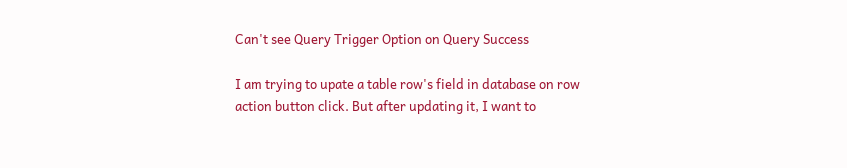Can't see Query Trigger Option on Query Success

I am trying to upate a table row's field in database on row action button click. But after updating it, I want to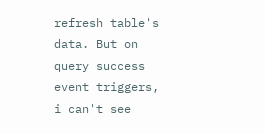refresh table's data. But on query success event triggers, i can't see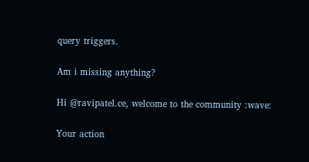query triggers.

Am i missing anything?

Hi @ravipatel.ce, welcome to the community :wave:

Your action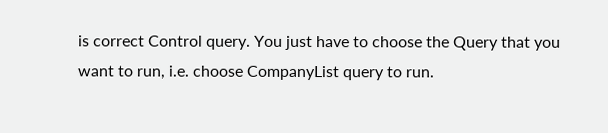is correct Control query. You just have to choose the Query that you want to run, i.e. choose CompanyList query to run.